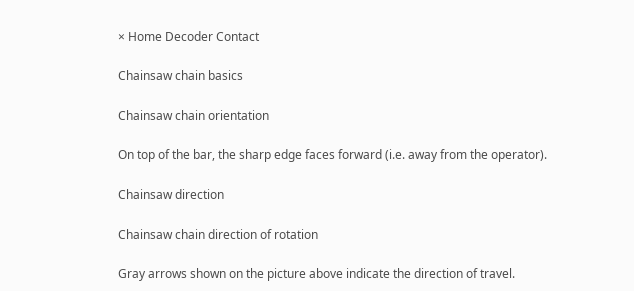× Home Decoder Contact

Chainsaw chain basics

Chainsaw chain orientation

On top of the bar, the sharp edge faces forward (i.e. away from the operator).

Chainsaw direction

Chainsaw chain direction of rotation

Gray arrows shown on the picture above indicate the direction of travel.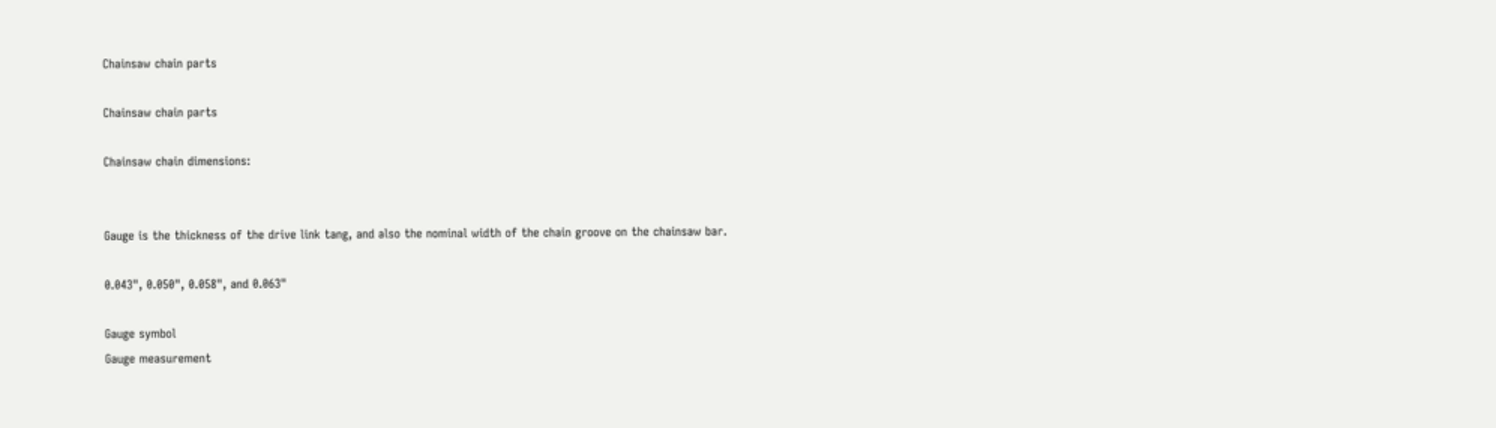Chainsaw chain parts

Chainsaw chain parts

Chainsaw chain dimensions:


Gauge is the thickness of the drive link tang, and also the nominal width of the chain groove on the chainsaw bar.

0.043", 0.050", 0.058", and 0.063"

Gauge symbol
Gauge measurement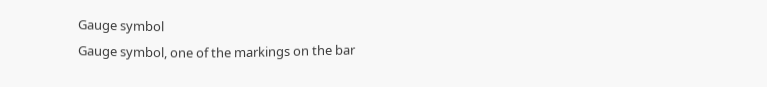Gauge symbol
Gauge symbol, one of the markings on the bar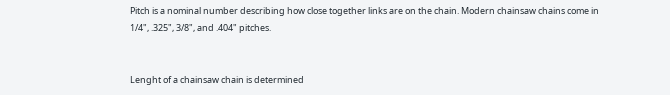Pitch is a nominal number describing how close together links are on the chain. Modern chainsaw chains come in 1/4", .325", 3/8", and .404" pitches.


Lenght of a chainsaw chain is determined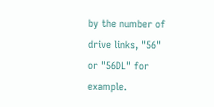by the number of drive links, "56" or "56DL" for example.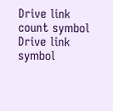Drive link count symbol
Drive link symbol